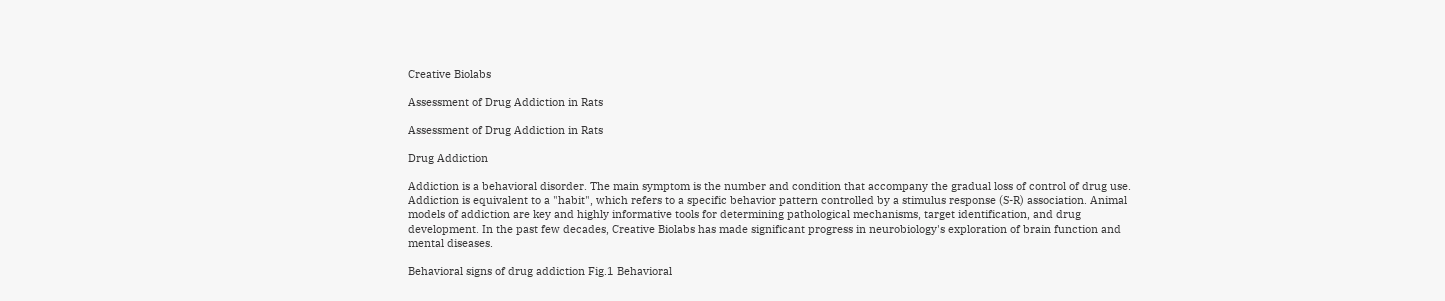Creative Biolabs

Assessment of Drug Addiction in Rats

Assessment of Drug Addiction in Rats

Drug Addiction

Addiction is a behavioral disorder. The main symptom is the number and condition that accompany the gradual loss of control of drug use. Addiction is equivalent to a "habit", which refers to a specific behavior pattern controlled by a stimulus response (S-R) association. Animal models of addiction are key and highly informative tools for determining pathological mechanisms, target identification, and drug development. In the past few decades, Creative Biolabs has made significant progress in neurobiology's exploration of brain function and mental diseases.

Behavioral signs of drug addiction Fig.1 Behavioral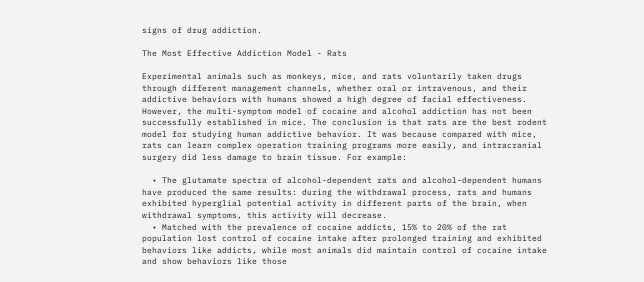signs of drug addiction.

The Most Effective Addiction Model - Rats

Experimental animals such as monkeys, mice, and rats voluntarily taken drugs through different management channels, whether oral or intravenous, and their addictive behaviors with humans showed a high degree of facial effectiveness. However, the multi-symptom model of cocaine and alcohol addiction has not been successfully established in mice. The conclusion is that rats are the best rodent model for studying human addictive behavior. It was because compared with mice, rats can learn complex operation training programs more easily, and intracranial surgery did less damage to brain tissue. For example:

  • The glutamate spectra of alcohol-dependent rats and alcohol-dependent humans have produced the same results: during the withdrawal process, rats and humans exhibited hyperglial potential activity in different parts of the brain, when withdrawal symptoms, this activity will decrease.
  • Matched with the prevalence of cocaine addicts, 15% to 20% of the rat population lost control of cocaine intake after prolonged training and exhibited behaviors like addicts, while most animals did maintain control of cocaine intake and show behaviors like those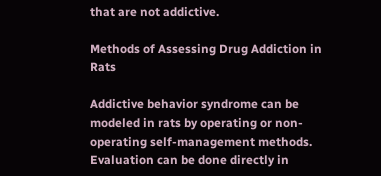that are not addictive.

Methods of Assessing Drug Addiction in Rats

Addictive behavior syndrome can be modeled in rats by operating or non-operating self-management methods. Evaluation can be done directly in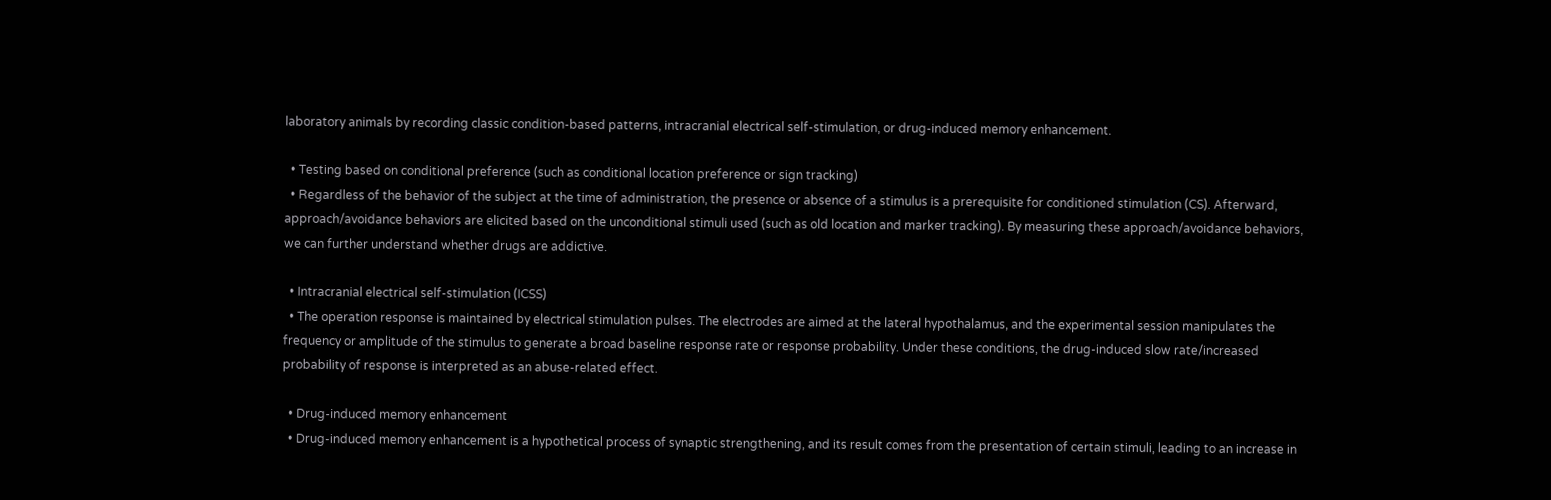laboratory animals by recording classic condition-based patterns, intracranial electrical self-stimulation, or drug-induced memory enhancement.

  • Testing based on conditional preference (such as conditional location preference or sign tracking)
  • Regardless of the behavior of the subject at the time of administration, the presence or absence of a stimulus is a prerequisite for conditioned stimulation (CS). Afterward, approach/avoidance behaviors are elicited based on the unconditional stimuli used (such as old location and marker tracking). By measuring these approach/avoidance behaviors, we can further understand whether drugs are addictive.

  • Intracranial electrical self-stimulation (ICSS)
  • The operation response is maintained by electrical stimulation pulses. The electrodes are aimed at the lateral hypothalamus, and the experimental session manipulates the frequency or amplitude of the stimulus to generate a broad baseline response rate or response probability. Under these conditions, the drug-induced slow rate/increased probability of response is interpreted as an abuse-related effect.

  • Drug-induced memory enhancement
  • Drug-induced memory enhancement is a hypothetical process of synaptic strengthening, and its result comes from the presentation of certain stimuli, leading to an increase in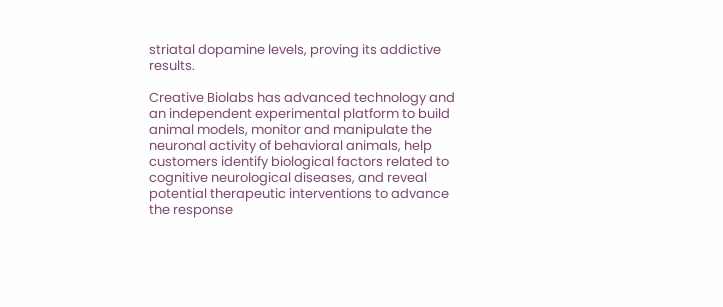striatal dopamine levels, proving its addictive results.

Creative Biolabs has advanced technology and an independent experimental platform to build animal models, monitor and manipulate the neuronal activity of behavioral animals, help customers identify biological factors related to cognitive neurological diseases, and reveal potential therapeutic interventions to advance the response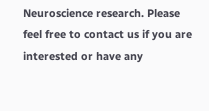Neuroscience research. Please feel free to contact us if you are interested or have any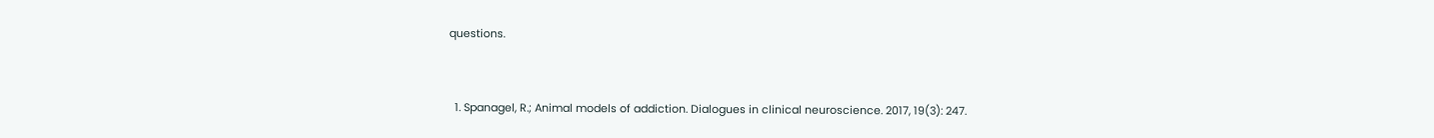questions.


  1. Spanagel, R.; Animal models of addiction. Dialogues in clinical neuroscience. 2017, 19(3): 247.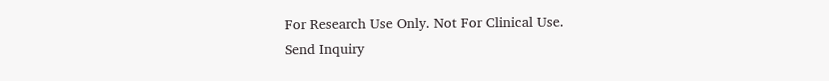For Research Use Only. Not For Clinical Use.
Send Inquiry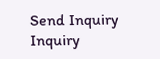Send Inquiry
Inquiry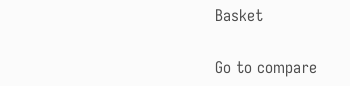Basket

Go to compare